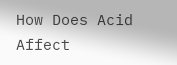How Does Acid Affect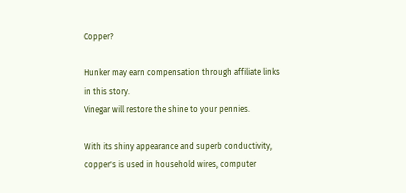Copper?

Hunker may earn compensation through affiliate links in this story.
Vinegar will restore the shine to your pennies.

With its shiny appearance and superb conductivity, copper's is used in household wires, computer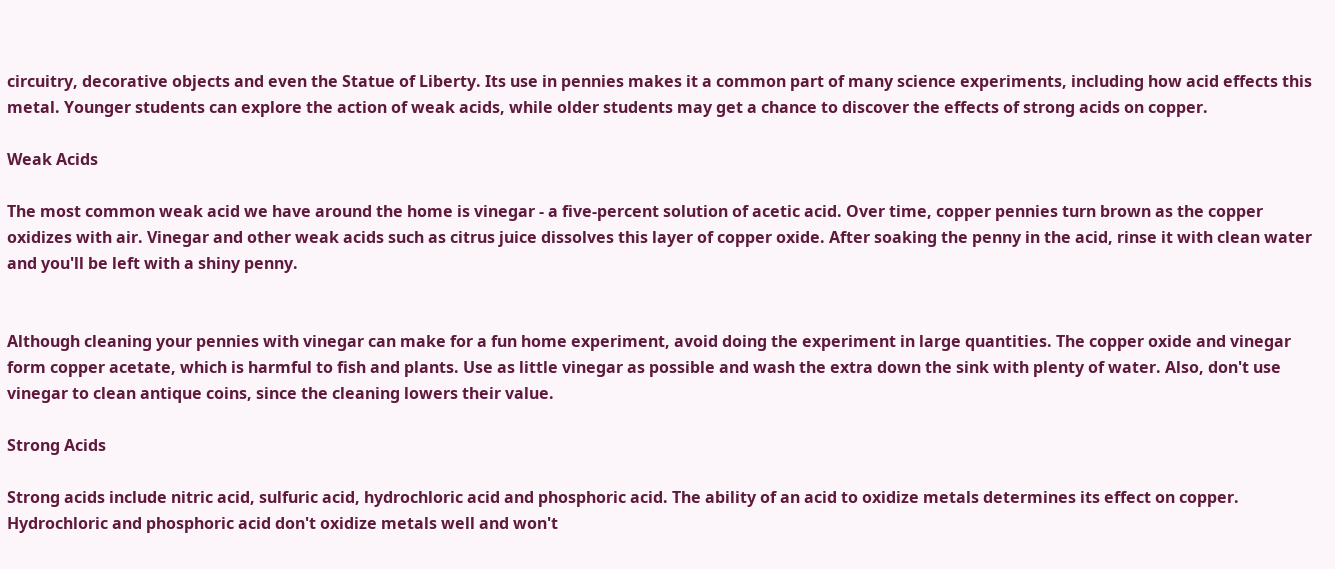circuitry, decorative objects and even the Statue of Liberty. Its use in pennies makes it a common part of many science experiments, including how acid effects this metal. Younger students can explore the action of weak acids, while older students may get a chance to discover the effects of strong acids on copper.

Weak Acids

The most common weak acid we have around the home is vinegar - a five-percent solution of acetic acid. Over time, copper pennies turn brown as the copper oxidizes with air. Vinegar and other weak acids such as citrus juice dissolves this layer of copper oxide. After soaking the penny in the acid, rinse it with clean water and you'll be left with a shiny penny.


Although cleaning your pennies with vinegar can make for a fun home experiment, avoid doing the experiment in large quantities. The copper oxide and vinegar form copper acetate, which is harmful to fish and plants. Use as little vinegar as possible and wash the extra down the sink with plenty of water. Also, don't use vinegar to clean antique coins, since the cleaning lowers their value.

Strong Acids

Strong acids include nitric acid, sulfuric acid, hydrochloric acid and phosphoric acid. The ability of an acid to oxidize metals determines its effect on copper. Hydrochloric and phosphoric acid don't oxidize metals well and won't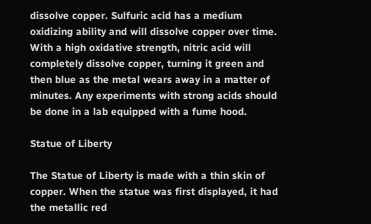dissolve copper. Sulfuric acid has a medium oxidizing ability and will dissolve copper over time. With a high oxidative strength, nitric acid will completely dissolve copper, turning it green and then blue as the metal wears away in a matter of minutes. Any experiments with strong acids should be done in a lab equipped with a fume hood.

Statue of Liberty

The Statue of Liberty is made with a thin skin of copper. When the statue was first displayed, it had the metallic red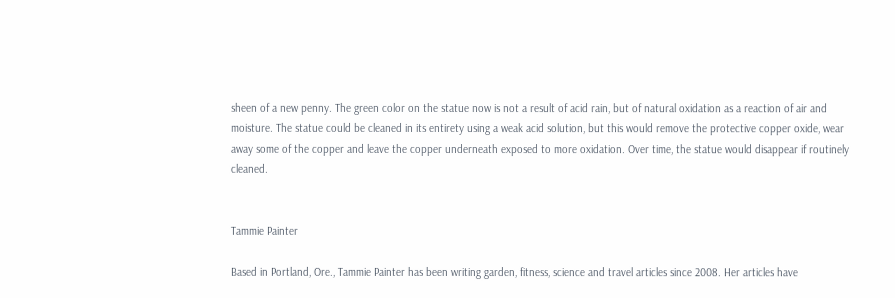sheen of a new penny. The green color on the statue now is not a result of acid rain, but of natural oxidation as a reaction of air and moisture. The statue could be cleaned in its entirety using a weak acid solution, but this would remove the protective copper oxide, wear away some of the copper and leave the copper underneath exposed to more oxidation. Over time, the statue would disappear if routinely cleaned.


Tammie Painter

Based in Portland, Ore., Tammie Painter has been writing garden, fitness, science and travel articles since 2008. Her articles have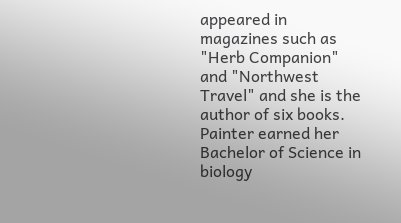appeared in magazines such as "Herb Companion" and "Northwest Travel" and she is the author of six books. Painter earned her Bachelor of Science in biology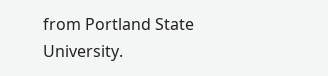from Portland State University.